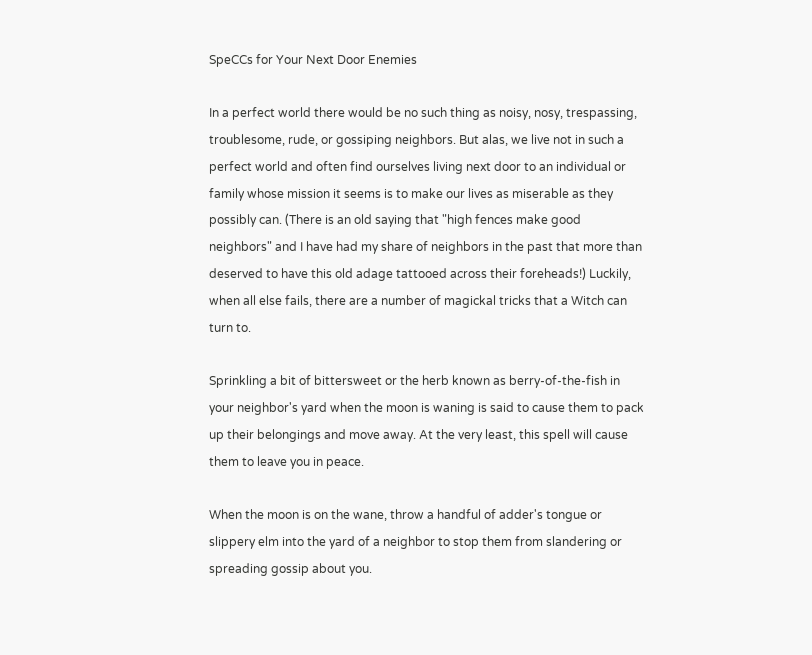SpeCCs for Your Next Door Enemies

In a perfect world there would be no such thing as noisy, nosy, trespassing, troublesome, rude, or gossiping neighbors. But alas, we live not in such a perfect world and often find ourselves living next door to an individual or family whose mission it seems is to make our lives as miserable as they possibly can. (There is an old saying that "high fences make good neighbors" and I have had my share of neighbors in the past that more than deserved to have this old adage tattooed across their foreheads!) Luckily, when all else fails, there are a number of magickal tricks that a Witch can turn to.

Sprinkling a bit of bittersweet or the herb known as berry-of-the-fish in your neighbor's yard when the moon is waning is said to cause them to pack up their belongings and move away. At the very least, this spell will cause them to leave you in peace.

When the moon is on the wane, throw a handful of adder's tongue or slippery elm into the yard of a neighbor to stop them from slandering or spreading gossip about you.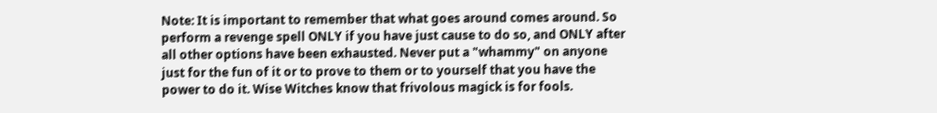Note: It is important to remember that what goes around comes around. So perform a revenge spell ONLY if you have just cause to do so, and ONLY after all other options have been exhausted. Never put a "whammy" on anyone just for the fun of it or to prove to them or to yourself that you have the power to do it. Wise Witches know that frivolous magick is for fools.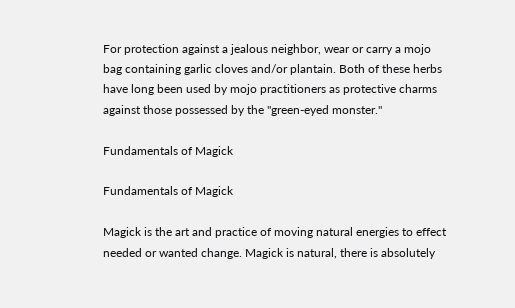For protection against a jealous neighbor, wear or carry a mojo bag containing garlic cloves and/or plantain. Both of these herbs have long been used by mojo practitioners as protective charms against those possessed by the "green-eyed monster."

Fundamentals of Magick

Fundamentals of Magick

Magick is the art and practice of moving natural energies to effect needed or wanted change. Magick is natural, there is absolutely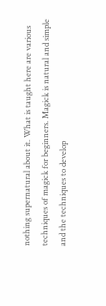nothing supernatural about it. What is taught here are various techniques of magick for beginners. Magick is natural and simple and the techniques to develop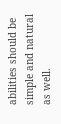abilities should be simple and natural as well.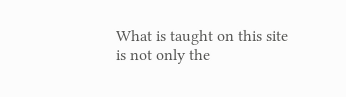What is taught on this site is not only the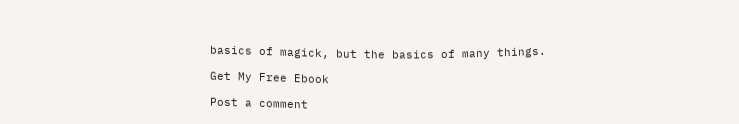basics of magick, but the basics of many things.

Get My Free Ebook

Post a comment